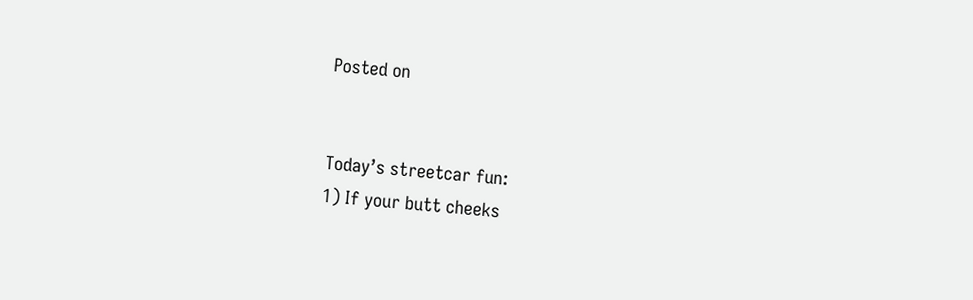Posted on


Today’s streetcar fun:
1) If your butt cheeks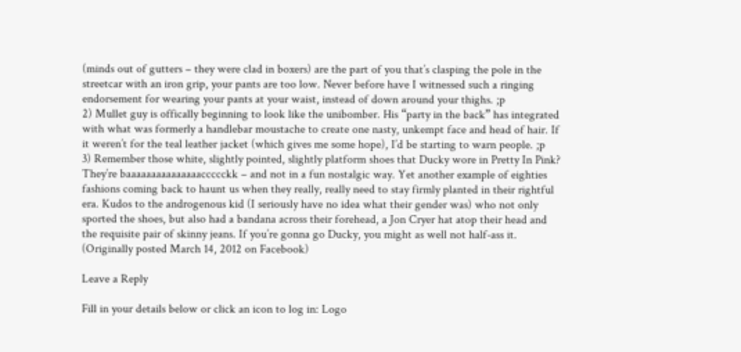(minds out of gutters – they were clad in boxers) are the part of you that’s clasping the pole in the streetcar with an iron grip, your pants are too low. Never before have I witnessed such a ringing endorsement for wearing your pants at your waist, instead of down around your thighs. ;p
2) Mullet guy is offically beginning to look like the unibomber. His “party in the back” has integrated with what was formerly a handlebar moustache to create one nasty, unkempt face and head of hair. If it weren’t for the teal leather jacket (which gives me some hope), I’d be starting to warn people. ;p
3) Remember those white, slightly pointed, slightly platform shoes that Ducky wore in Pretty In Pink? They’re baaaaaaaaaaaaaaaccccckk – and not in a fun nostalgic way. Yet another example of eighties fashions coming back to haunt us when they really, really need to stay firmly planted in their rightful era. Kudos to the androgenous kid (I seriously have no idea what their gender was) who not only sported the shoes, but also had a bandana across their forehead, a Jon Cryer hat atop their head and the requisite pair of skinny jeans. If you’re gonna go Ducky, you might as well not half-ass it.
(Originally posted March 14, 2012 on Facebook)

Leave a Reply

Fill in your details below or click an icon to log in: Logo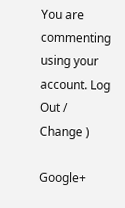You are commenting using your account. Log Out /  Change )

Google+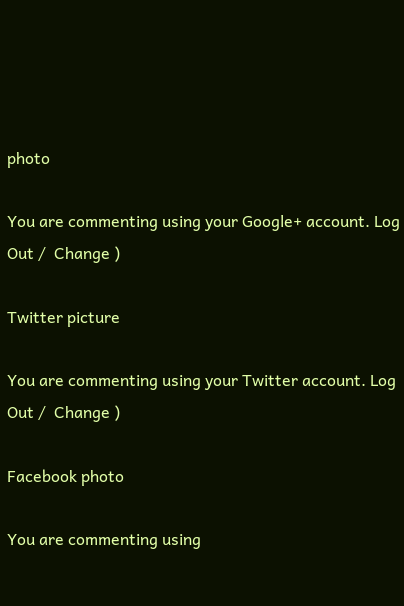photo

You are commenting using your Google+ account. Log Out /  Change )

Twitter picture

You are commenting using your Twitter account. Log Out /  Change )

Facebook photo

You are commenting using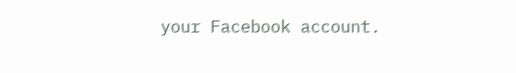your Facebook account.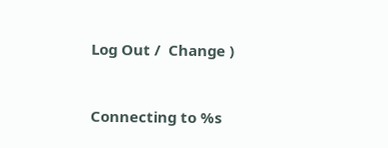Log Out /  Change )


Connecting to %s